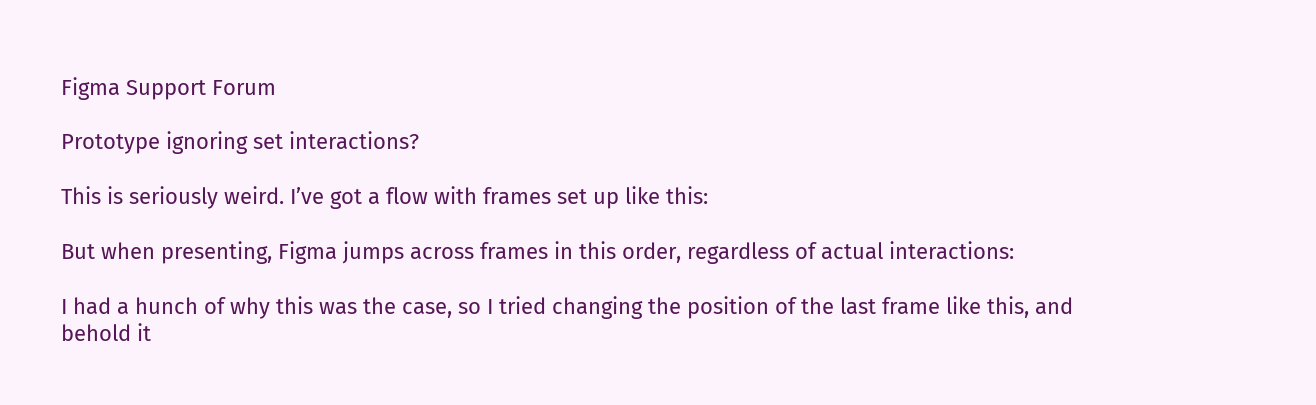Figma Support Forum

Prototype ignoring set interactions?

This is seriously weird. I’ve got a flow with frames set up like this:

But when presenting, Figma jumps across frames in this order, regardless of actual interactions:

I had a hunch of why this was the case, so I tried changing the position of the last frame like this, and behold it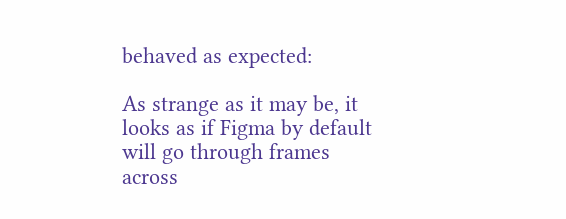behaved as expected:

As strange as it may be, it looks as if Figma by default will go through frames across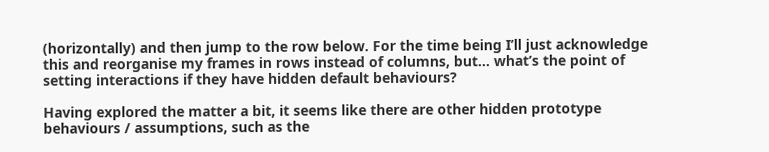(horizontally) and then jump to the row below. For the time being I’ll just acknowledge this and reorganise my frames in rows instead of columns, but… what’s the point of setting interactions if they have hidden default behaviours?

Having explored the matter a bit, it seems like there are other hidden prototype behaviours / assumptions, such as the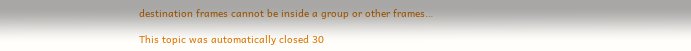destination frames cannot be inside a group or other frames…

This topic was automatically closed 30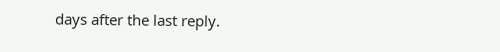days after the last reply.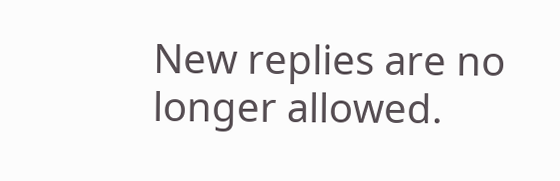New replies are no longer allowed.